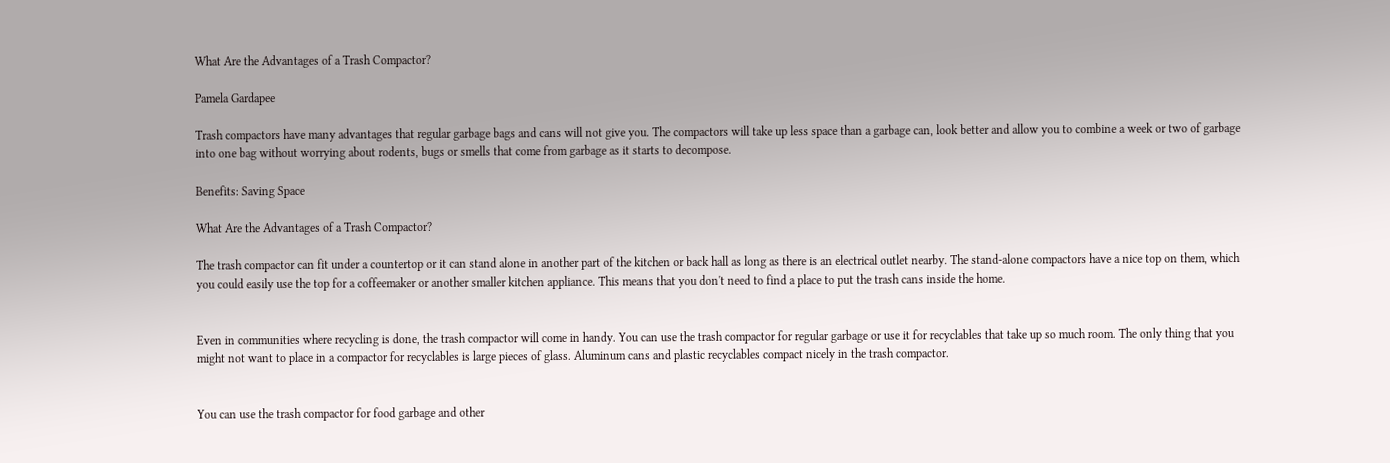What Are the Advantages of a Trash Compactor?

Pamela Gardapee

Trash compactors have many advantages that regular garbage bags and cans will not give you. The compactors will take up less space than a garbage can, look better and allow you to combine a week or two of garbage into one bag without worrying about rodents, bugs or smells that come from garbage as it starts to decompose.

Benefits: Saving Space

What Are the Advantages of a Trash Compactor?

The trash compactor can fit under a countertop or it can stand alone in another part of the kitchen or back hall as long as there is an electrical outlet nearby. The stand-alone compactors have a nice top on them, which you could easily use the top for a coffeemaker or another smaller kitchen appliance. This means that you don't need to find a place to put the trash cans inside the home.


Even in communities where recycling is done, the trash compactor will come in handy. You can use the trash compactor for regular garbage or use it for recyclables that take up so much room. The only thing that you might not want to place in a compactor for recyclables is large pieces of glass. Aluminum cans and plastic recyclables compact nicely in the trash compactor.


You can use the trash compactor for food garbage and other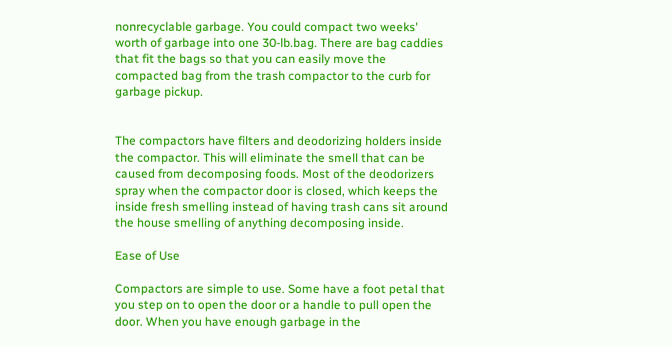nonrecyclable garbage. You could compact two weeks' worth of garbage into one 30-lb.bag. There are bag caddies that fit the bags so that you can easily move the compacted bag from the trash compactor to the curb for garbage pickup.


The compactors have filters and deodorizing holders inside the compactor. This will eliminate the smell that can be caused from decomposing foods. Most of the deodorizers spray when the compactor door is closed, which keeps the inside fresh smelling instead of having trash cans sit around the house smelling of anything decomposing inside.

Ease of Use

Compactors are simple to use. Some have a foot petal that you step on to open the door or a handle to pull open the door. When you have enough garbage in the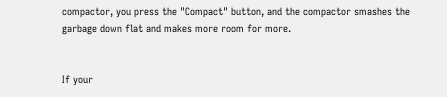compactor, you press the "Compact" button, and the compactor smashes the garbage down flat and makes more room for more.


If your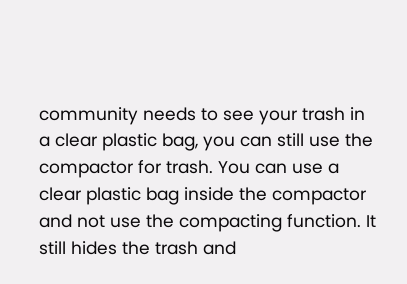community needs to see your trash in a clear plastic bag, you can still use the compactor for trash. You can use a clear plastic bag inside the compactor and not use the compacting function. It still hides the trash and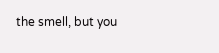the smell, but you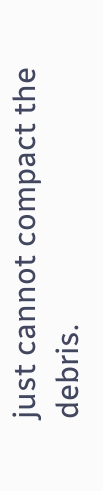just cannot compact the debris.